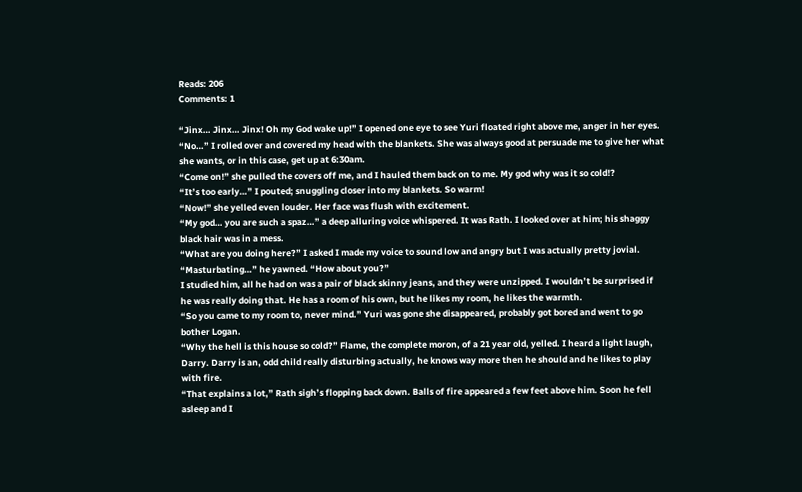Reads: 206
Comments: 1

“Jinx… Jinx… Jinx! Oh my God wake up!” I opened one eye to see Yuri floated right above me, anger in her eyes.
“No…” I rolled over and covered my head with the blankets. She was always good at persuade me to give her what she wants, or in this case, get up at 6:30am.
“Come on!” she pulled the covers off me, and I hauled them back on to me. My god why was it so cold!?
“It’s too early…” I pouted; snuggling closer into my blankets. So warm!
“Now!” she yelled even louder. Her face was flush with excitement.
“My god… you are such a spaz…” a deep alluring voice whispered. It was Rath. I looked over at him; his shaggy black hair was in a mess.
“What are you doing here?” I asked I made my voice to sound low and angry but I was actually pretty jovial.
“Masturbating…” he yawned. “How about you?”
I studied him, all he had on was a pair of black skinny jeans, and they were unzipped. I wouldn’t be surprised if he was really doing that. He has a room of his own, but he likes my room, he likes the warmth.
“So you came to my room to, never mind.” Yuri was gone she disappeared, probably got bored and went to go bother Logan.
“Why the hell is this house so cold?” Flame, the complete moron, of a 21 year old, yelled. I heard a light laugh, Darry. Darry is an, odd child really disturbing actually, he knows way more then he should and he likes to play with fire.
“That explains a lot,” Rath sigh’s flopping back down. Balls of fire appeared a few feet above him. Soon he fell asleep and I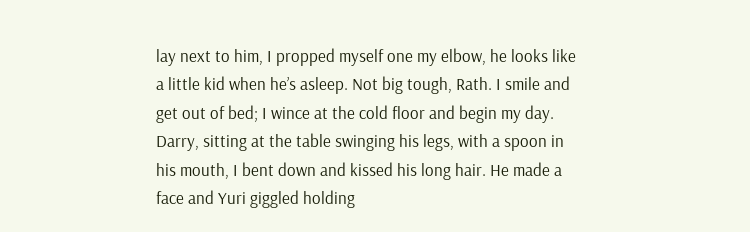lay next to him, I propped myself one my elbow, he looks like a little kid when he’s asleep. Not big tough, Rath. I smile and get out of bed; I wince at the cold floor and begin my day.
Darry, sitting at the table swinging his legs, with a spoon in his mouth, I bent down and kissed his long hair. He made a face and Yuri giggled holding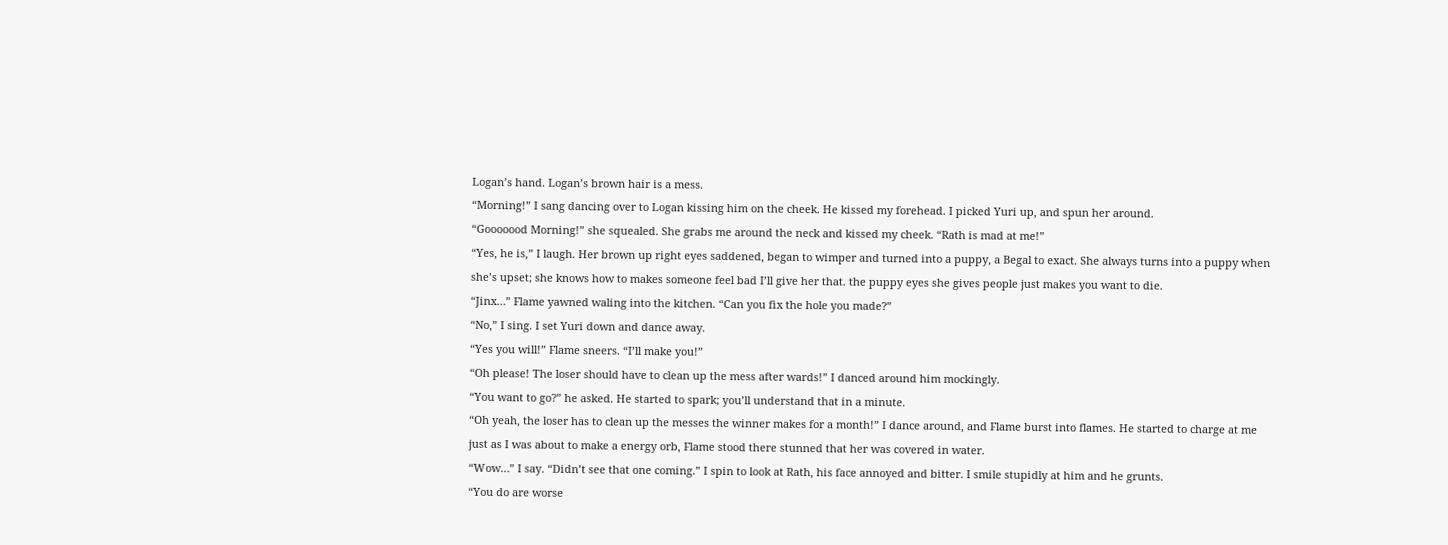Logan’s hand. Logan’s brown hair is a mess.
“Morning!” I sang dancing over to Logan kissing him on the cheek. He kissed my forehead. I picked Yuri up, and spun her around.
“Gooooood Morning!” she squealed. She grabs me around the neck and kissed my cheek. “Rath is mad at me!”
“Yes, he is,” I laugh. Her brown up right eyes saddened, began to wimper and turned into a puppy, a Begal to exact. She always turns into a puppy when she’s upset; she knows how to makes someone feel bad I’ll give her that. the puppy eyes she gives people just makes you want to die.
“Jinx…” Flame yawned waling into the kitchen. “Can you fix the hole you made?”
“No,” I sing. I set Yuri down and dance away.
“Yes you will!” Flame sneers. “I’ll make you!”
“Oh please! The loser should have to clean up the mess after wards!” I danced around him mockingly.
“You want to go?” he asked. He started to spark; you’ll understand that in a minute.
“Oh yeah, the loser has to clean up the messes the winner makes for a month!” I dance around, and Flame burst into flames. He started to charge at me just as I was about to make a energy orb, Flame stood there stunned that her was covered in water.
“Wow…” I say. “Didn’t see that one coming.” I spin to look at Rath, his face annoyed and bitter. I smile stupidly at him and he grunts.
“You do are worse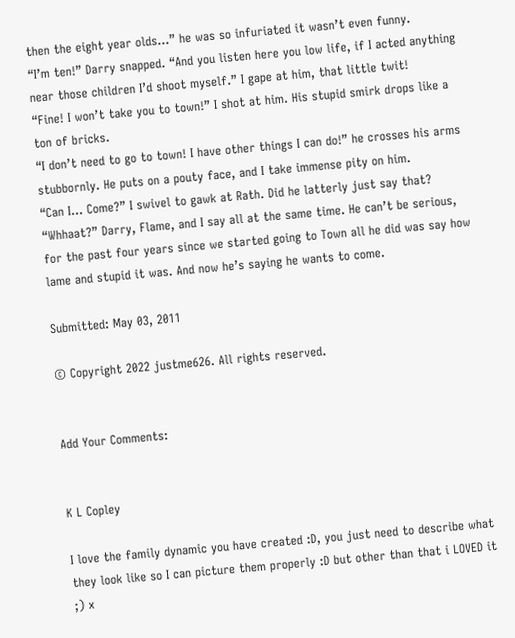then the eight year olds…” he was so infuriated it wasn’t even funny.
“I’m ten!” Darry snapped. “And you listen here you low life, if I acted anything near those children I’d shoot myself.” I gape at him, that little twit!
“Fine! I won’t take you to town!” I shot at him. His stupid smirk drops like a ton of bricks.
“I don’t need to go to town! I have other things I can do!” he crosses his arms stubbornly. He puts on a pouty face, and I take immense pity on him.
“Can I… Come?” I swivel to gawk at Rath. Did he latterly just say that?
“Whhaat?” Darry, Flame, and I say all at the same time. He can’t be serious, for the past four years since we started going to Town all he did was say how lame and stupid it was. And now he’s saying he wants to come.

Submitted: May 03, 2011

© Copyright 2022 justme626. All rights reserved.


Add Your Comments:


K L Copley

I love the family dynamic you have created :D, you just need to describe what they look like so I can picture them properly :D but other than that i LOVED it ;) x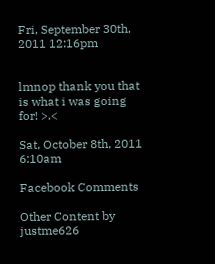Fri, September 30th, 2011 12:16pm


lmnop thank you that is what i was going for! >.<

Sat, October 8th, 2011 6:10am

Facebook Comments

Other Content by justme626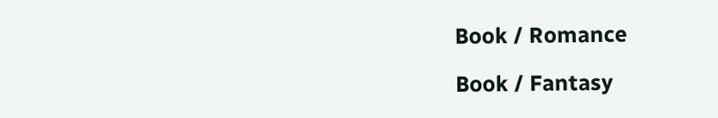Book / Romance

Book / Fantasy